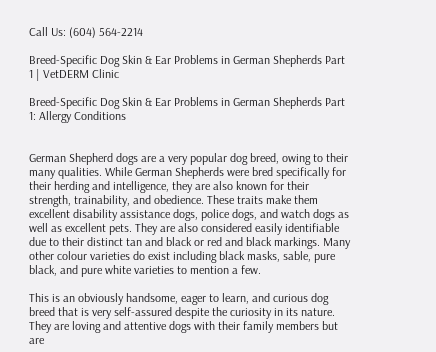Call Us: (604) 564-2214

Breed-Specific Dog Skin & Ear Problems in German Shepherds Part 1 | VetDERM Clinic

Breed-Specific Dog Skin & Ear Problems in German Shepherds Part 1: Allergy Conditions


German Shepherd dogs are a very popular dog breed, owing to their many qualities. While German Shepherds were bred specifically for their herding and intelligence, they are also known for their strength, trainability, and obedience. These traits make them excellent disability assistance dogs, police dogs, and watch dogs as well as excellent pets. They are also considered easily identifiable due to their distinct tan and black or red and black markings. Many other colour varieties do exist including black masks, sable, pure black, and pure white varieties to mention a few.

This is an obviously handsome, eager to learn, and curious dog breed that is very self-assured despite the curiosity in its nature. They are loving and attentive dogs with their family members but are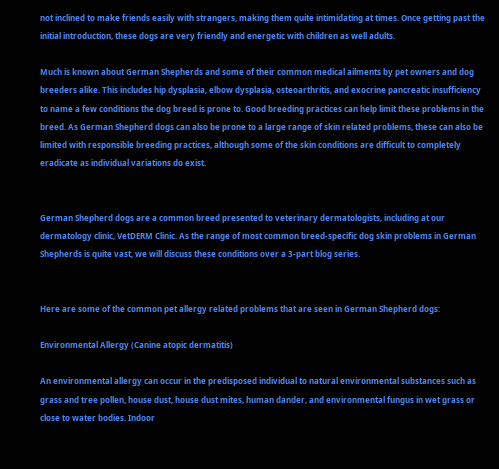not inclined to make friends easily with strangers, making them quite intimidating at times. Once getting past the initial introduction, these dogs are very friendly and energetic with children as well adults.

Much is known about German Shepherds and some of their common medical ailments by pet owners and dog breeders alike. This includes hip dysplasia, elbow dysplasia, osteoarthritis, and exocrine pancreatic insufficiency to name a few conditions the dog breed is prone to. Good breeding practices can help limit these problems in the breed. As German Shepherd dogs can also be prone to a large range of skin related problems, these can also be limited with responsible breeding practices, although some of the skin conditions are difficult to completely eradicate as individual variations do exist.


German Shepherd dogs are a common breed presented to veterinary dermatologists, including at our dermatology clinic, VetDERM Clinic. As the range of most common breed-specific dog skin problems in German Shepherds is quite vast, we will discuss these conditions over a 3-part blog series.


Here are some of the common pet allergy related problems that are seen in German Shepherd dogs:

Environmental Allergy (Canine atopic dermatitis)

An environmental allergy can occur in the predisposed individual to natural environmental substances such as grass and tree pollen, house dust, house dust mites, human dander, and environmental fungus in wet grass or close to water bodies. Indoor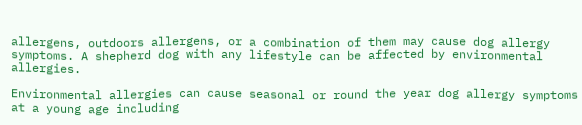allergens, outdoors allergens, or a combination of them may cause dog allergy symptoms. A shepherd dog with any lifestyle can be affected by environmental allergies.

Environmental allergies can cause seasonal or round the year dog allergy symptoms at a young age including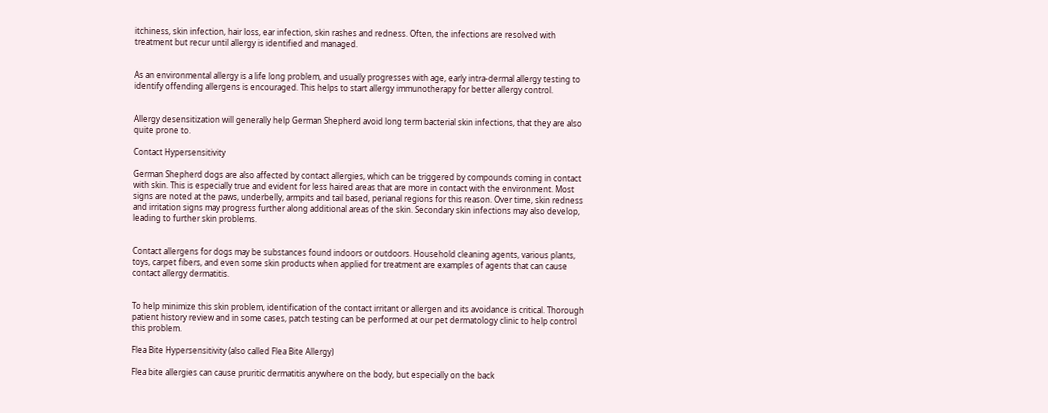itchiness, skin infection, hair loss, ear infection, skin rashes and redness. Often, the infections are resolved with treatment but recur until allergy is identified and managed.


As an environmental allergy is a life long problem, and usually progresses with age, early intra-dermal allergy testing to identify offending allergens is encouraged. This helps to start allergy immunotherapy for better allergy control.


Allergy desensitization will generally help German Shepherd avoid long term bacterial skin infections, that they are also quite prone to.

Contact Hypersensitivity

German Shepherd dogs are also affected by contact allergies, which can be triggered by compounds coming in contact with skin. This is especially true and evident for less haired areas that are more in contact with the environment. Most signs are noted at the paws, underbelly, armpits and tail based, perianal regions for this reason. Over time, skin redness and irritation signs may progress further along additional areas of the skin. Secondary skin infections may also develop, leading to further skin problems.


Contact allergens for dogs may be substances found indoors or outdoors. Household cleaning agents, various plants, toys, carpet fibers, and even some skin products when applied for treatment are examples of agents that can cause contact allergy dermatitis.


To help minimize this skin problem, identification of the contact irritant or allergen and its avoidance is critical. Thorough patient history review and in some cases, patch testing can be performed at our pet dermatology clinic to help control this problem.

Flea Bite Hypersensitivity (also called Flea Bite Allergy)

Flea bite allergies can cause pruritic dermatitis anywhere on the body, but especially on the back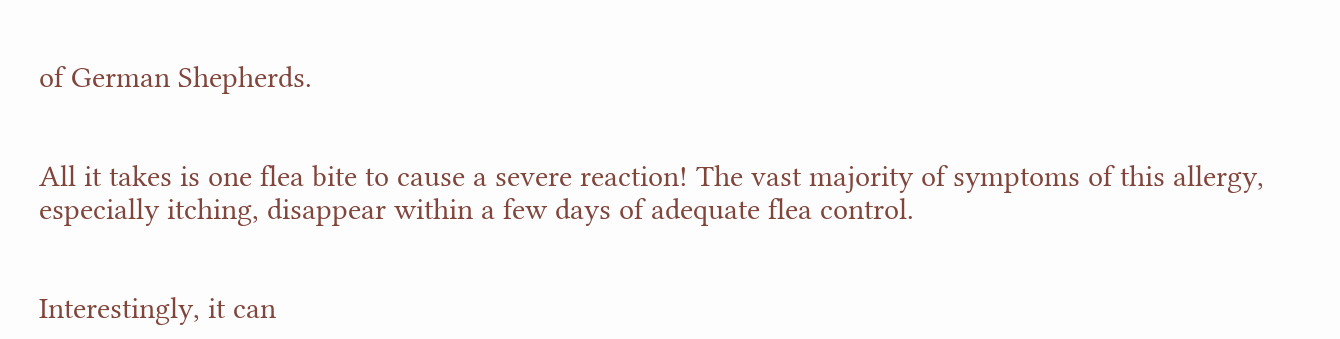of German Shepherds.


All it takes is one flea bite to cause a severe reaction! The vast majority of symptoms of this allergy, especially itching, disappear within a few days of adequate flea control.


Interestingly, it can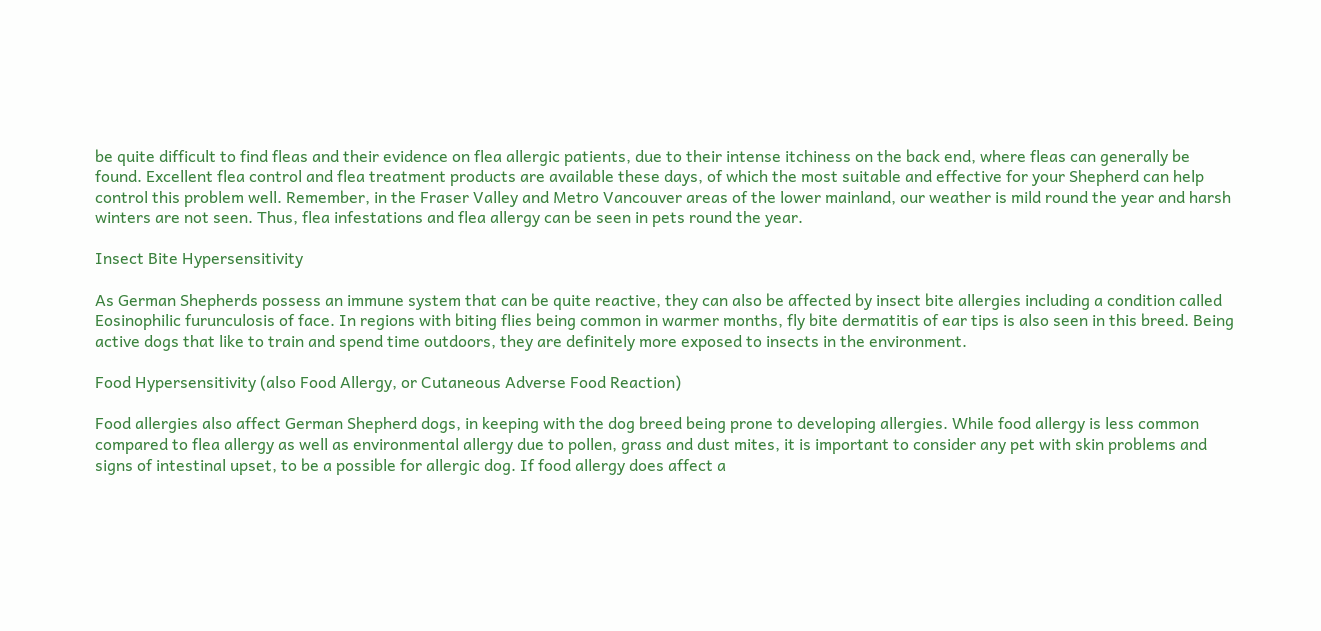be quite difficult to find fleas and their evidence on flea allergic patients, due to their intense itchiness on the back end, where fleas can generally be found. Excellent flea control and flea treatment products are available these days, of which the most suitable and effective for your Shepherd can help control this problem well. Remember, in the Fraser Valley and Metro Vancouver areas of the lower mainland, our weather is mild round the year and harsh winters are not seen. Thus, flea infestations and flea allergy can be seen in pets round the year.

Insect Bite Hypersensitivity

As German Shepherds possess an immune system that can be quite reactive, they can also be affected by insect bite allergies including a condition called Eosinophilic furunculosis of face. In regions with biting flies being common in warmer months, fly bite dermatitis of ear tips is also seen in this breed. Being active dogs that like to train and spend time outdoors, they are definitely more exposed to insects in the environment.

Food Hypersensitivity (also Food Allergy, or Cutaneous Adverse Food Reaction)

Food allergies also affect German Shepherd dogs, in keeping with the dog breed being prone to developing allergies. While food allergy is less common compared to flea allergy as well as environmental allergy due to pollen, grass and dust mites, it is important to consider any pet with skin problems and signs of intestinal upset, to be a possible for allergic dog. If food allergy does affect a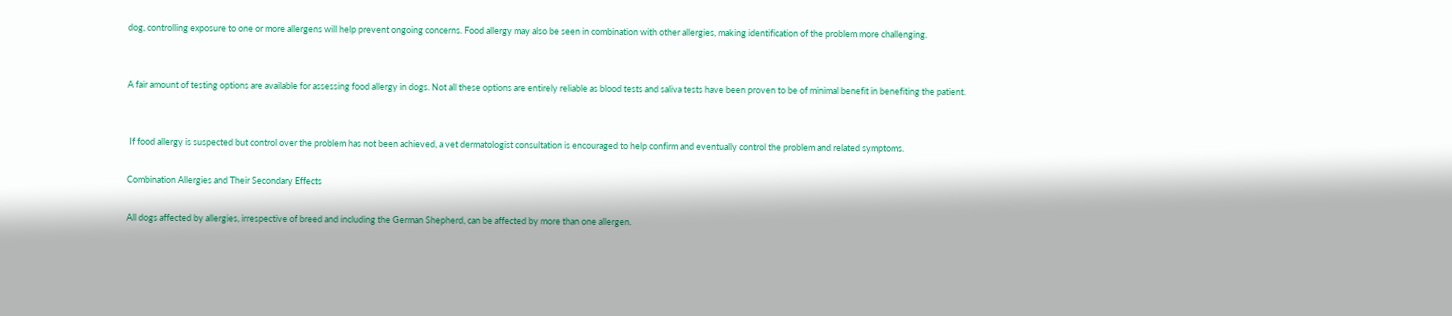dog, controlling exposure to one or more allergens will help prevent ongoing concerns. Food allergy may also be seen in combination with other allergies, making identification of the problem more challenging.


A fair amount of testing options are available for assessing food allergy in dogs. Not all these options are entirely reliable as blood tests and saliva tests have been proven to be of minimal benefit in benefiting the patient.


 If food allergy is suspected but control over the problem has not been achieved, a vet dermatologist consultation is encouraged to help confirm and eventually control the problem and related symptoms.

Combination Allergies and Their Secondary Effects

All dogs affected by allergies, irrespective of breed and including the German Shepherd, can be affected by more than one allergen.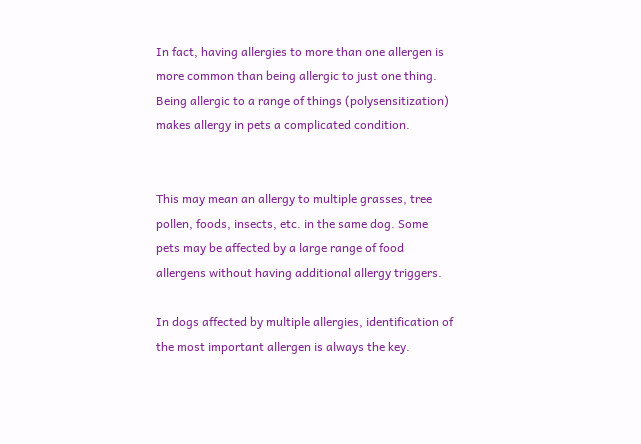In fact, having allergies to more than one allergen is more common than being allergic to just one thing. Being allergic to a range of things (polysensitization) makes allergy in pets a complicated condition.


This may mean an allergy to multiple grasses, tree pollen, foods, insects, etc. in the same dog. Some pets may be affected by a large range of food allergens without having additional allergy triggers.

In dogs affected by multiple allergies, identification of the most important allergen is always the key.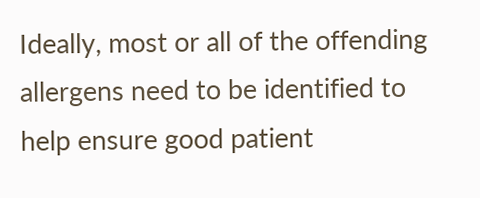Ideally, most or all of the offending allergens need to be identified to help ensure good patient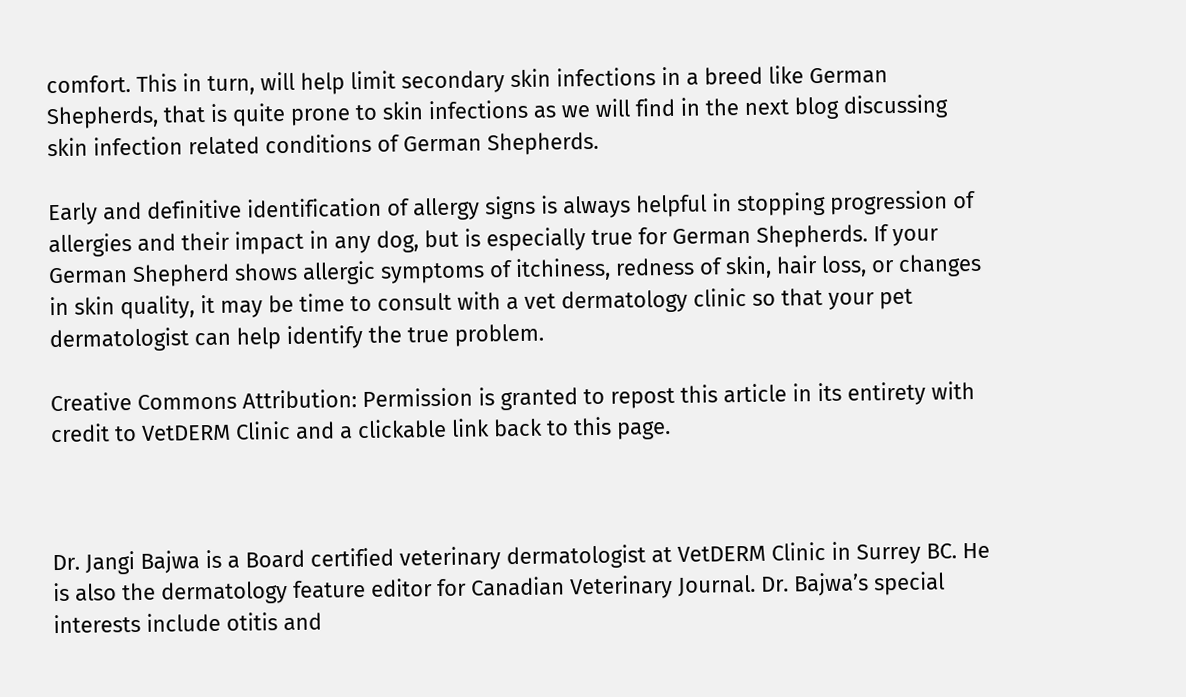comfort. This in turn, will help limit secondary skin infections in a breed like German Shepherds, that is quite prone to skin infections as we will find in the next blog discussing skin infection related conditions of German Shepherds.

Early and definitive identification of allergy signs is always helpful in stopping progression of allergies and their impact in any dog, but is especially true for German Shepherds. If your German Shepherd shows allergic symptoms of itchiness, redness of skin, hair loss, or changes in skin quality, it may be time to consult with a vet dermatology clinic so that your pet dermatologist can help identify the true problem.

Creative Commons Attribution: Permission is granted to repost this article in its entirety with credit to VetDERM Clinic and a clickable link back to this page.



Dr. Jangi Bajwa is a Board certified veterinary dermatologist at VetDERM Clinic in Surrey BC. He is also the dermatology feature editor for Canadian Veterinary Journal. Dr. Bajwa’s special interests include otitis and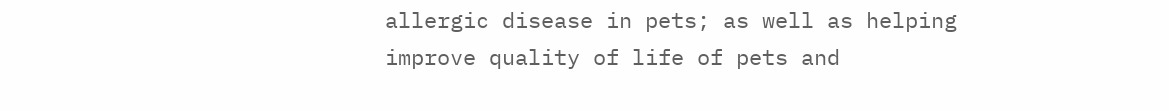allergic disease in pets; as well as helping improve quality of life of pets and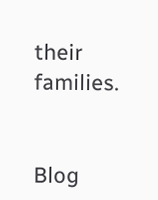their families.


Blog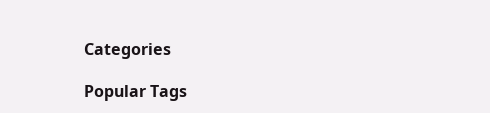Categories

Popular Tags